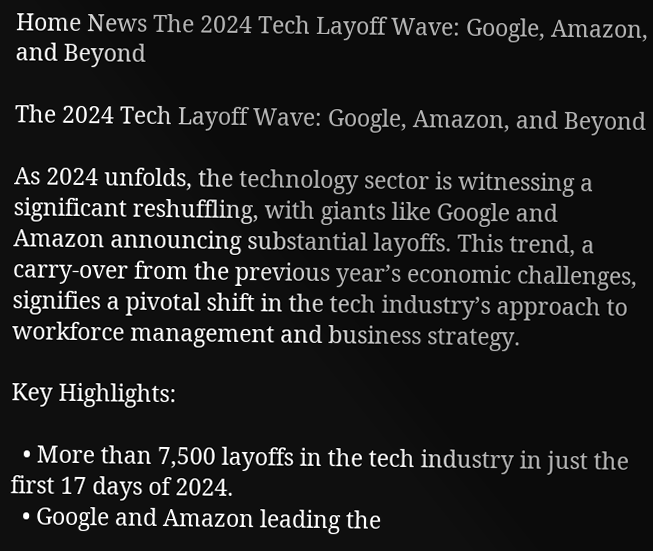Home News The 2024 Tech Layoff Wave: Google, Amazon, and Beyond

The 2024 Tech Layoff Wave: Google, Amazon, and Beyond

As 2024 unfolds, the technology sector is witnessing a significant reshuffling, with giants like Google and Amazon announcing substantial layoffs. This trend, a carry-over from the previous year’s economic challenges, signifies a pivotal shift in the tech industry’s approach to workforce management and business strategy.

Key Highlights:

  • More than 7,500 layoffs in the tech industry in just the first 17 days of 2024.
  • Google and Amazon leading the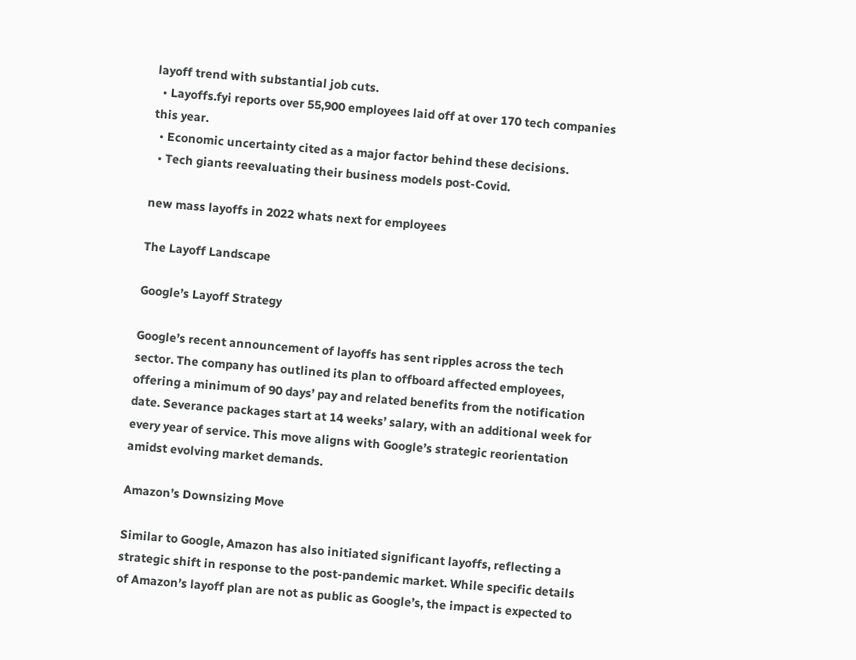layoff trend with substantial job cuts.
  • Layoffs.fyi reports over 55,900 employees laid off at over 170 tech companies this year.
  • Economic uncertainty cited as a major factor behind these decisions.
  • Tech giants reevaluating their business models post-Covid.

new mass layoffs in 2022 whats next for employees

The Layoff Landscape

Google’s Layoff Strategy

Google’s recent announcement of layoffs has sent ripples across the tech sector. The company has outlined its plan to offboard affected employees, offering a minimum of 90 days’ pay and related benefits from the notification date. Severance packages start at 14 weeks’ salary, with an additional week for every year of service. This move aligns with Google’s strategic reorientation amidst evolving market demands.

Amazon’s Downsizing Move

Similar to Google, Amazon has also initiated significant layoffs, reflecting a strategic shift in response to the post-pandemic market. While specific details of Amazon’s layoff plan are not as public as Google’s, the impact is expected to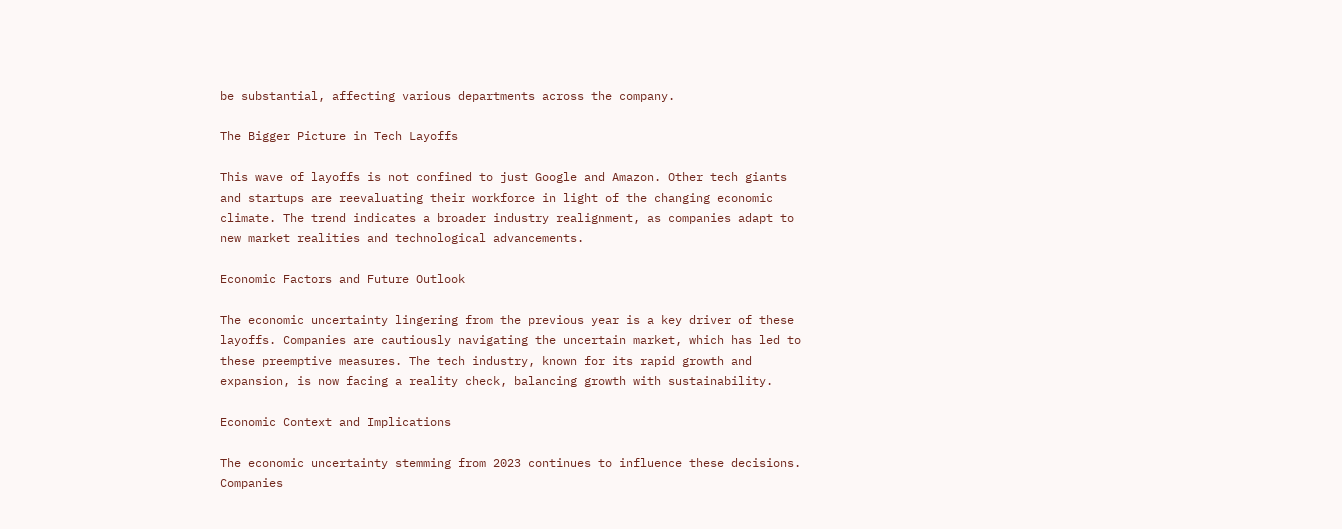be substantial, affecting various departments across the company.

The Bigger Picture in Tech Layoffs

This wave of layoffs is not confined to just Google and Amazon. Other tech giants and startups are reevaluating their workforce in light of the changing economic climate. The trend indicates a broader industry realignment, as companies adapt to new market realities and technological advancements.

Economic Factors and Future Outlook

The economic uncertainty lingering from the previous year is a key driver of these layoffs. Companies are cautiously navigating the uncertain market, which has led to these preemptive measures. The tech industry, known for its rapid growth and expansion, is now facing a reality check, balancing growth with sustainability.

Economic Context and Implications

The economic uncertainty stemming from 2023 continues to influence these decisions. Companies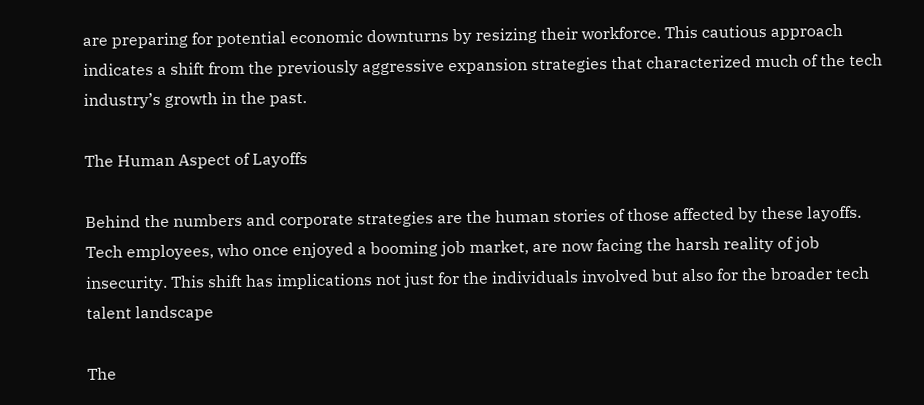are preparing for potential economic downturns by resizing their workforce. This cautious approach indicates a shift from the previously aggressive expansion strategies that characterized much of the tech industry’s growth in the past.

The Human Aspect of Layoffs

Behind the numbers and corporate strategies are the human stories of those affected by these layoffs. Tech employees, who once enjoyed a booming job market, are now facing the harsh reality of job insecurity. This shift has implications not just for the individuals involved but also for the broader tech talent landscape

The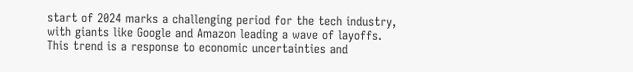start of 2024 marks a challenging period for the tech industry, with giants like Google and Amazon leading a wave of layoffs. This trend is a response to economic uncertainties and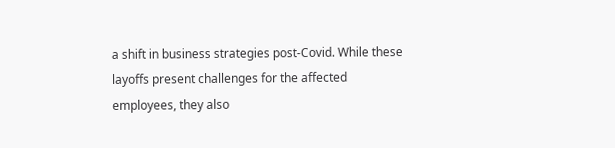a shift in business strategies post-Covid. While these layoffs present challenges for the affected employees, they also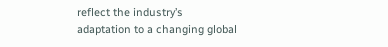reflect the industry’s adaptation to a changing global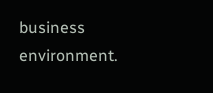business environment.